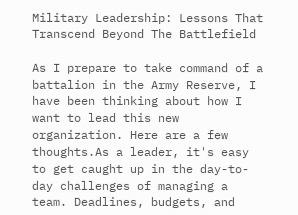Military Leadership: Lessons That Transcend Beyond The Battlefield

As I prepare to take command of a battalion in the Army Reserve, I have been thinking about how I want to lead this new organization. Here are a few thoughts.As a leader, it's easy to get caught up in the day-to-day challenges of managing a team. Deadlines, budgets, and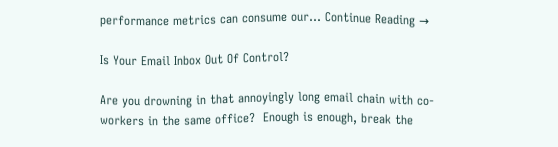performance metrics can consume our... Continue Reading →

Is Your Email Inbox Out Of Control?

Are you drowning in that annoyingly long email chain with co-workers in the same office?  Enough is enough, break the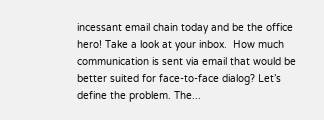incessant email chain today and be the office hero! Take a look at your inbox.  How much communication is sent via email that would be better suited for face-to-face dialog? Let’s define the problem. The...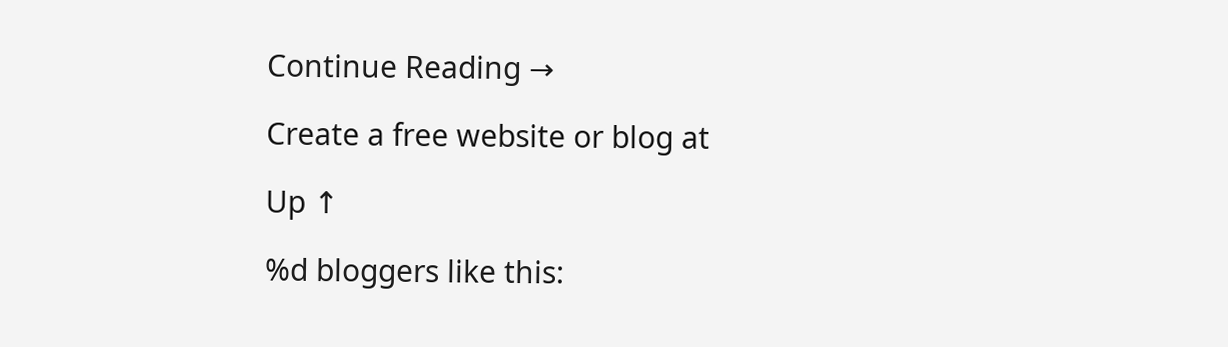Continue Reading →

Create a free website or blog at

Up ↑

%d bloggers like this: